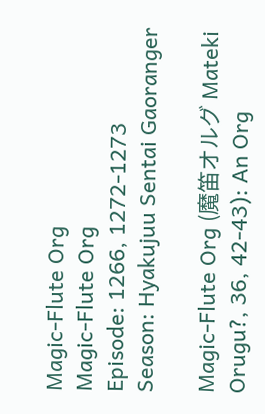Magic-Flute Org
Magic-Flute Org
Episode: 1266, 1272-1273
Season: Hyakujuu Sentai Gaoranger

Magic-Flute Org (魔笛オルグ Mateki Orugu?, 36, 42-43): An Org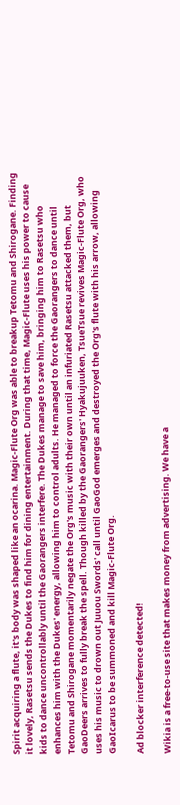Spirit acquiring a flute, it's body was shaped like an ocarina. Magic-Flute Org was able to breakup Tetomu and Shirogane. Finding it lovely, Rasetsu sends the Dukes to find him for dining entertainment. During that time, Magic-Flute uses his power to cause kids to dance uncontrollably until the Gaorangers interfere. The Dukes manage to save him, bringing him to Rasetsu who enhances him with the Dukes' energy, allowing him to control adults. He managed to force the Gaorangers to dance until Tetomu and Shirogane momentarily negate the Org's music with their own until an infuriated Rasetsu attacked them, but GaoDeers arrives to fully break the spell. Though killed by the Gaorangers' Hyakujuuken, TsueTsue revives Magic-Flute Org, who uses his music to drown out Juuou Swords' call until GaoGod emerges and destroyed the Org's flute with his arrow, allowing GaoIcarus to be summoned and kill Magic-Flute Org.

Ad blocker interference detected!

Wikia is a free-to-use site that makes money from advertising. We have a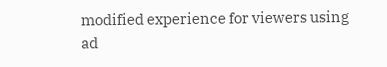modified experience for viewers using ad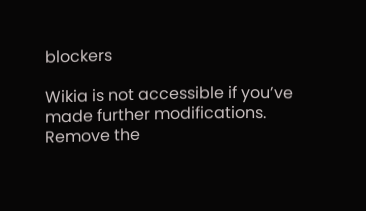blockers

Wikia is not accessible if you’ve made further modifications. Remove the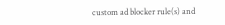custom ad blocker rule(s) and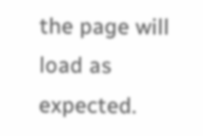the page will load as expected.